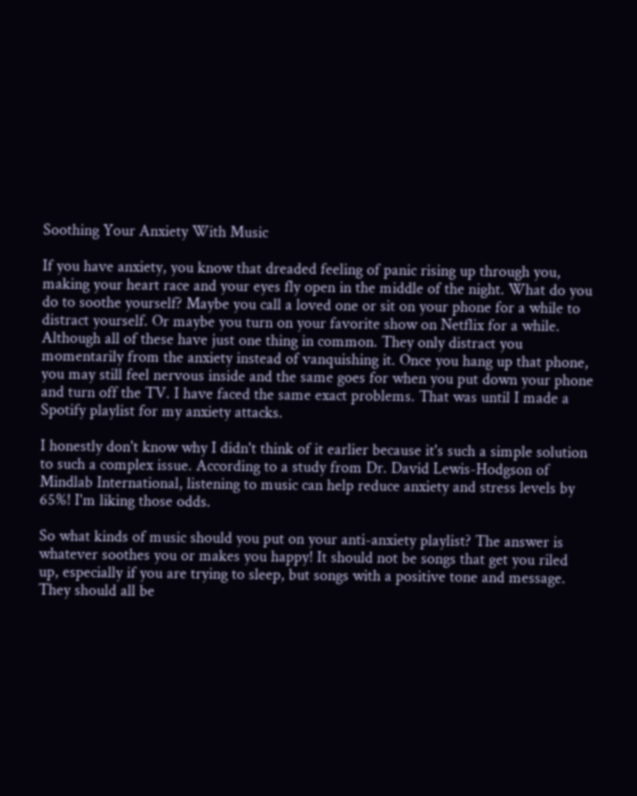Soothing Your Anxiety With Music

If you have anxiety, you know that dreaded feeling of panic rising up through you, making your heart race and your eyes fly open in the middle of the night. What do you do to soothe yourself? Maybe you call a loved one or sit on your phone for a while to distract yourself. Or maybe you turn on your favorite show on Netflix for a while. Although all of these have just one thing in common. They only distract you momentarily from the anxiety instead of vanquishing it. Once you hang up that phone, you may still feel nervous inside and the same goes for when you put down your phone and turn off the TV. I have faced the same exact problems. That was until I made a Spotify playlist for my anxiety attacks.

I honestly don't know why I didn't think of it earlier because it's such a simple solution to such a complex issue. According to a study from Dr. David Lewis-Hodgson of Mindlab International, listening to music can help reduce anxiety and stress levels by 65%! I'm liking those odds.

So what kinds of music should you put on your anti-anxiety playlist? The answer is whatever soothes you or makes you happy! It should not be songs that get you riled up, especially if you are trying to sleep, but songs with a positive tone and message. They should all be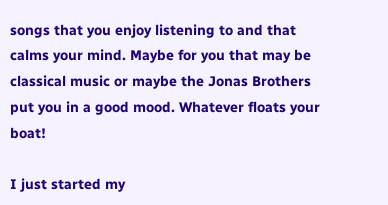songs that you enjoy listening to and that calms your mind. Maybe for you that may be classical music or maybe the Jonas Brothers put you in a good mood. Whatever floats your boat!

I just started my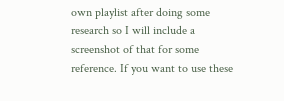own playlist after doing some research so I will include a screenshot of that for some reference. If you want to use these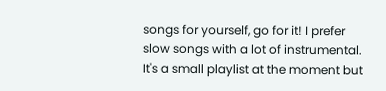songs for yourself, go for it! I prefer slow songs with a lot of instrumental. It's a small playlist at the moment but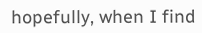hopefully, when I find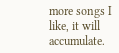more songs I like, it will accumulate.